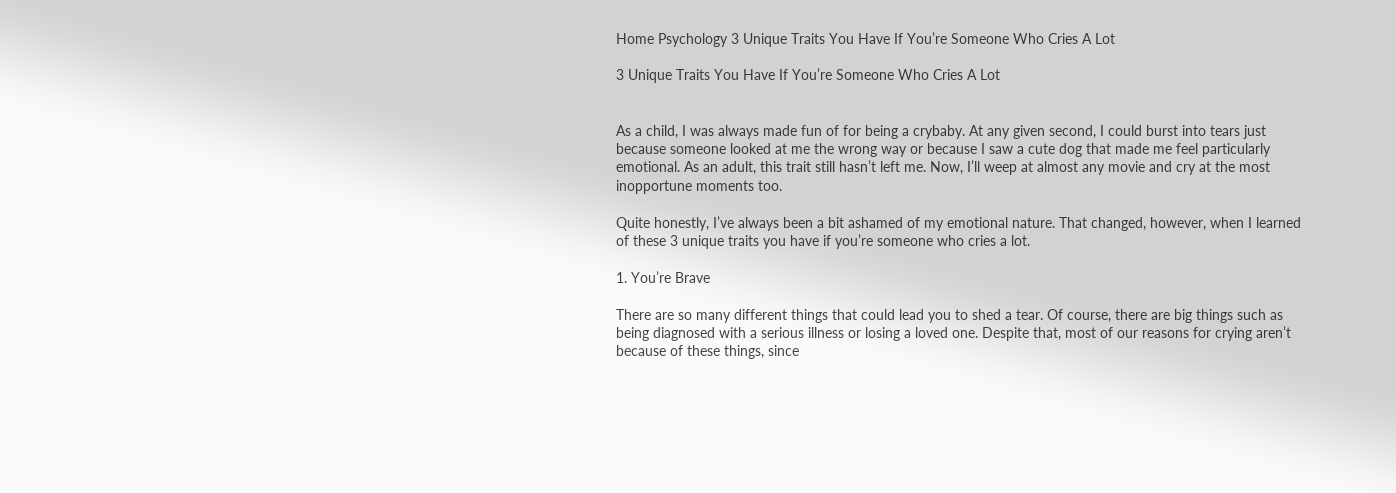Home Psychology 3 Unique Traits You Have If You’re Someone Who Cries A Lot

3 Unique Traits You Have If You’re Someone Who Cries A Lot


As a child, I was always made fun of for being a crybaby. At any given second, I could burst into tears just because someone looked at me the wrong way or because I saw a cute dog that made me feel particularly emotional. As an adult, this trait still hasn’t left me. Now, I’ll weep at almost any movie and cry at the most inopportune moments too.

Quite honestly, I’ve always been a bit ashamed of my emotional nature. That changed, however, when I learned of these 3 unique traits you have if you’re someone who cries a lot.

1. You’re Brave

There are so many different things that could lead you to shed a tear. Of course, there are big things such as being diagnosed with a serious illness or losing a loved one. Despite that, most of our reasons for crying aren’t because of these things, since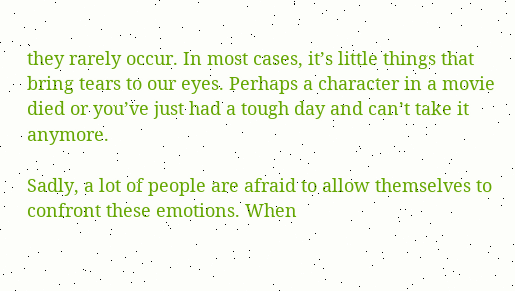they rarely occur. In most cases, it’s little things that bring tears to our eyes. Perhaps a character in a movie died or you’ve just had a tough day and can’t take it anymore.

Sadly, a lot of people are afraid to allow themselves to confront these emotions. When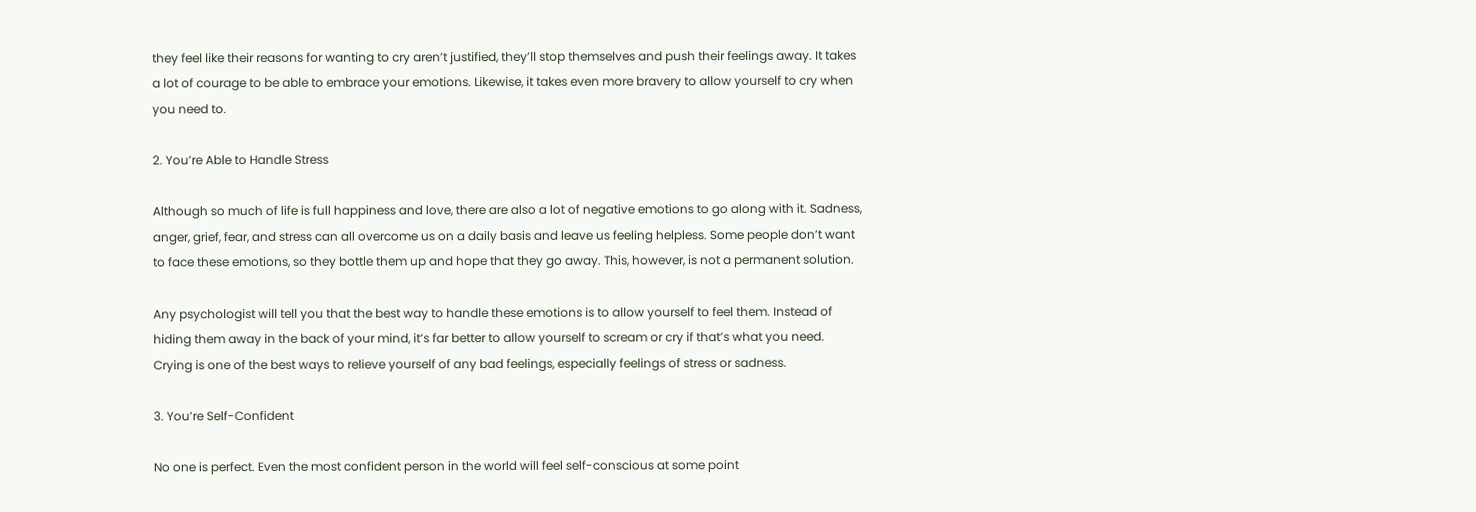they feel like their reasons for wanting to cry aren’t justified, they’ll stop themselves and push their feelings away. It takes a lot of courage to be able to embrace your emotions. Likewise, it takes even more bravery to allow yourself to cry when you need to.

2. You’re Able to Handle Stress

Although so much of life is full happiness and love, there are also a lot of negative emotions to go along with it. Sadness, anger, grief, fear, and stress can all overcome us on a daily basis and leave us feeling helpless. Some people don’t want to face these emotions, so they bottle them up and hope that they go away. This, however, is not a permanent solution.

Any psychologist will tell you that the best way to handle these emotions is to allow yourself to feel them. Instead of hiding them away in the back of your mind, it’s far better to allow yourself to scream or cry if that’s what you need. Crying is one of the best ways to relieve yourself of any bad feelings, especially feelings of stress or sadness.

3. You’re Self-Confident

No one is perfect. Even the most confident person in the world will feel self-conscious at some point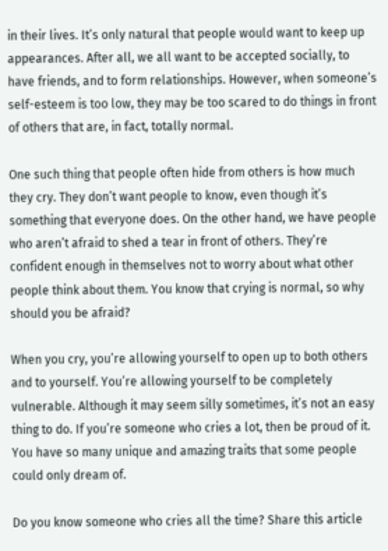in their lives. It’s only natural that people would want to keep up appearances. After all, we all want to be accepted socially, to have friends, and to form relationships. However, when someone’s self-esteem is too low, they may be too scared to do things in front of others that are, in fact, totally normal.

One such thing that people often hide from others is how much they cry. They don’t want people to know, even though it’s something that everyone does. On the other hand, we have people who aren’t afraid to shed a tear in front of others. They’re confident enough in themselves not to worry about what other people think about them. You know that crying is normal, so why should you be afraid?

When you cry, you’re allowing yourself to open up to both others and to yourself. You’re allowing yourself to be completely vulnerable. Although it may seem silly sometimes, it’s not an easy thing to do. If you’re someone who cries a lot, then be proud of it. You have so many unique and amazing traits that some people could only dream of.

Do you know someone who cries all the time? Share this article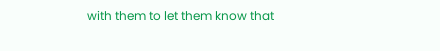with them to let them know that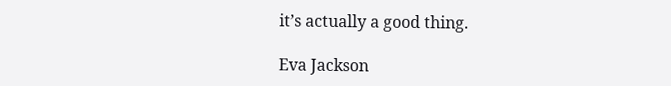it’s actually a good thing.

Eva Jackson